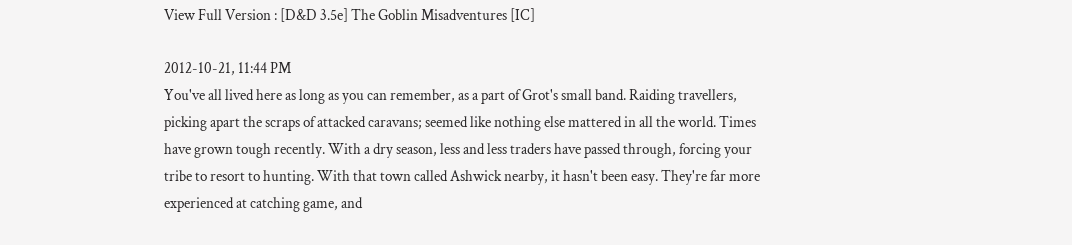View Full Version : [D&D 3.5e] The Goblin Misadventures [IC]

2012-10-21, 11:44 PM
You've all lived here as long as you can remember, as a part of Grot's small band. Raiding travellers, picking apart the scraps of attacked caravans; seemed like nothing else mattered in all the world. Times have grown tough recently. With a dry season, less and less traders have passed through, forcing your tribe to resort to hunting. With that town called Ashwick nearby, it hasn't been easy. They're far more experienced at catching game, and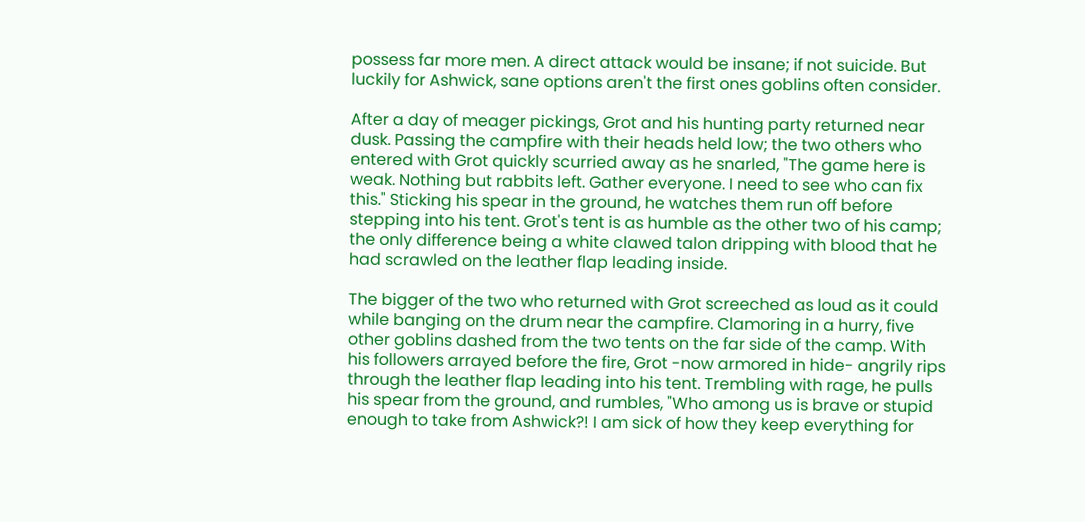possess far more men. A direct attack would be insane; if not suicide. But luckily for Ashwick, sane options aren't the first ones goblins often consider.

After a day of meager pickings, Grot and his hunting party returned near dusk. Passing the campfire with their heads held low; the two others who entered with Grot quickly scurried away as he snarled, "The game here is weak. Nothing but rabbits left. Gather everyone. I need to see who can fix this." Sticking his spear in the ground, he watches them run off before stepping into his tent. Grot's tent is as humble as the other two of his camp; the only difference being a white clawed talon dripping with blood that he had scrawled on the leather flap leading inside.

The bigger of the two who returned with Grot screeched as loud as it could while banging on the drum near the campfire. Clamoring in a hurry, five other goblins dashed from the two tents on the far side of the camp. With his followers arrayed before the fire, Grot -now armored in hide- angrily rips through the leather flap leading into his tent. Trembling with rage, he pulls his spear from the ground, and rumbles, "Who among us is brave or stupid enough to take from Ashwick?! I am sick of how they keep everything for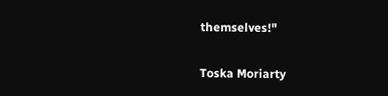themselves!"

Toska Moriarty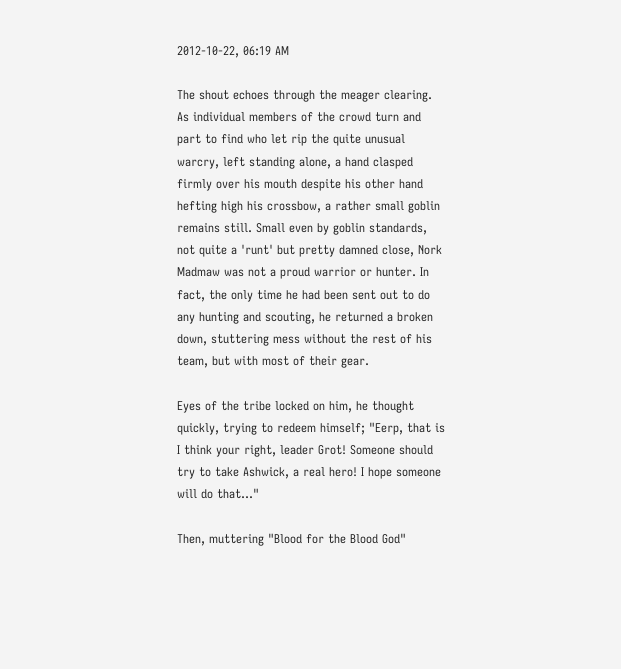2012-10-22, 06:19 AM

The shout echoes through the meager clearing. As individual members of the crowd turn and part to find who let rip the quite unusual warcry, left standing alone, a hand clasped firmly over his mouth despite his other hand hefting high his crossbow, a rather small goblin remains still. Small even by goblin standards, not quite a 'runt' but pretty damned close, Nork Madmaw was not a proud warrior or hunter. In fact, the only time he had been sent out to do any hunting and scouting, he returned a broken down, stuttering mess without the rest of his team, but with most of their gear.

Eyes of the tribe locked on him, he thought quickly, trying to redeem himself; "Eerp, that is I think your right, leader Grot! Someone should try to take Ashwick, a real hero! I hope someone will do that..."

Then, muttering "Blood for the Blood God"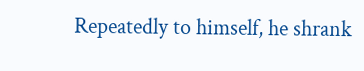Repeatedly to himself, he shrank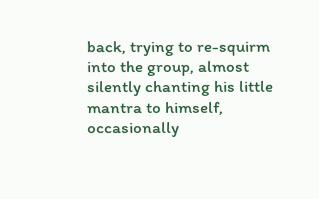back, trying to re-squirm into the group, almost silently chanting his little mantra to himself, occasionally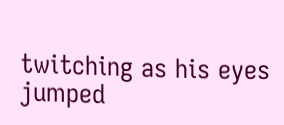twitching as his eyes jumped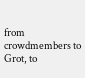from crowdmembers to Grot, to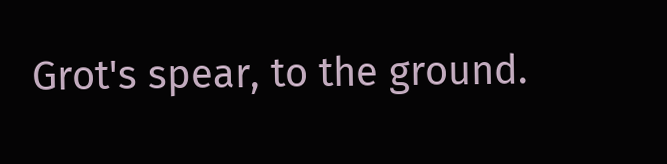Grot's spear, to the ground.